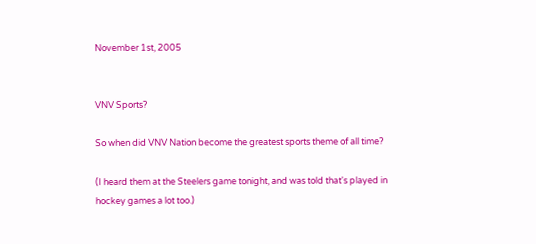November 1st, 2005


VNV Sports?

So when did VNV Nation become the greatest sports theme of all time?

(I heard them at the Steelers game tonight, and was told that's played in hockey games a lot too.)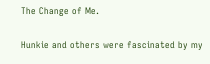The Change of Me.

Hunkie and others were fascinated by my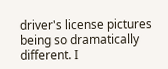driver's license pictures being so dramatically different. I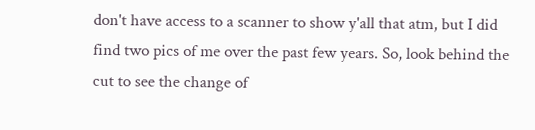don't have access to a scanner to show y'all that atm, but I did find two pics of me over the past few years. So, look behind the cut to see the change of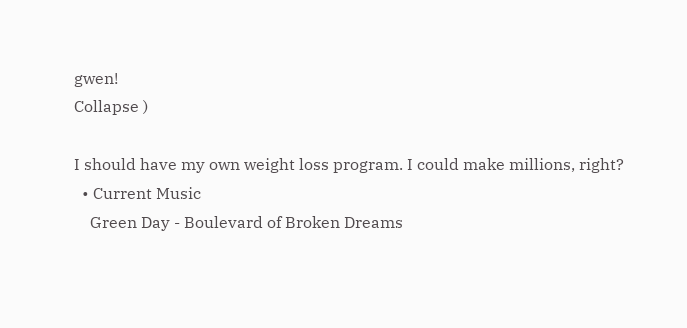gwen!
Collapse )

I should have my own weight loss program. I could make millions, right?
  • Current Music
    Green Day - Boulevard of Broken Dreams